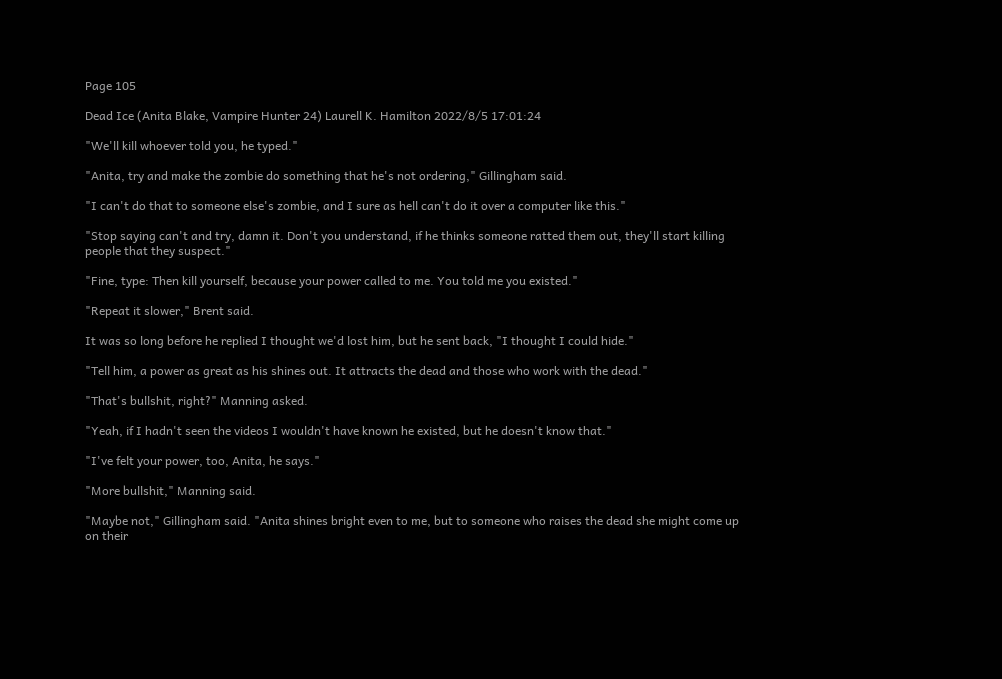Page 105

Dead Ice (Anita Blake, Vampire Hunter 24) Laurell K. Hamilton 2022/8/5 17:01:24

"We'll kill whoever told you, he typed."

"Anita, try and make the zombie do something that he's not ordering," Gillingham said.

"I can't do that to someone else's zombie, and I sure as hell can't do it over a computer like this."

"Stop saying can't and try, damn it. Don't you understand, if he thinks someone ratted them out, they'll start killing people that they suspect."

"Fine, type: Then kill yourself, because your power called to me. You told me you existed."

"Repeat it slower," Brent said.

It was so long before he replied I thought we'd lost him, but he sent back, "I thought I could hide."

"Tell him, a power as great as his shines out. It attracts the dead and those who work with the dead."

"That's bullshit, right?" Manning asked.

"Yeah, if I hadn't seen the videos I wouldn't have known he existed, but he doesn't know that."

"I've felt your power, too, Anita, he says."

"More bullshit," Manning said.

"Maybe not," Gillingham said. "Anita shines bright even to me, but to someone who raises the dead she might come up on their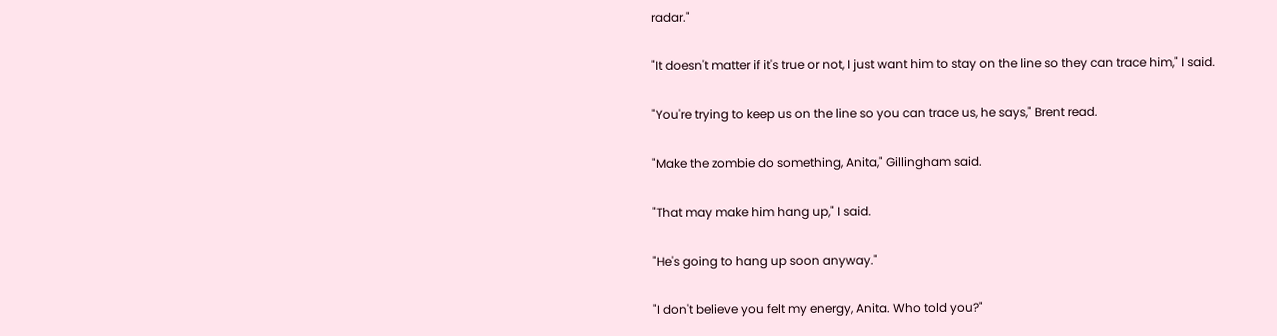radar."

"It doesn't matter if it's true or not, I just want him to stay on the line so they can trace him," I said.

"You're trying to keep us on the line so you can trace us, he says," Brent read.

"Make the zombie do something, Anita," Gillingham said.

"That may make him hang up," I said.

"He's going to hang up soon anyway."

"I don't believe you felt my energy, Anita. Who told you?"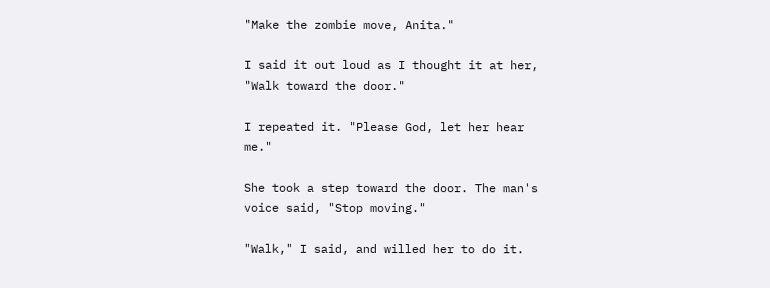"Make the zombie move, Anita."

I said it out loud as I thought it at her, "Walk toward the door."

I repeated it. "Please God, let her hear me."

She took a step toward the door. The man's voice said, "Stop moving."

"Walk," I said, and willed her to do it.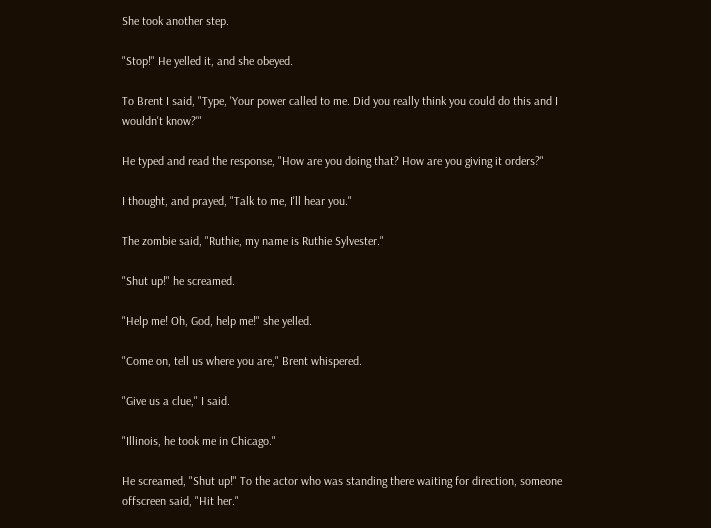She took another step.

"Stop!" He yelled it, and she obeyed.

To Brent I said, "Type, 'Your power called to me. Did you really think you could do this and I wouldn't know?'"

He typed and read the response, "How are you doing that? How are you giving it orders?"

I thought, and prayed, "Talk to me, I'll hear you."

The zombie said, "Ruthie, my name is Ruthie Sylvester."

"Shut up!" he screamed.

"Help me! Oh, God, help me!" she yelled.

"Come on, tell us where you are," Brent whispered.

"Give us a clue," I said.

"Illinois, he took me in Chicago."

He screamed, "Shut up!" To the actor who was standing there waiting for direction, someone offscreen said, "Hit her."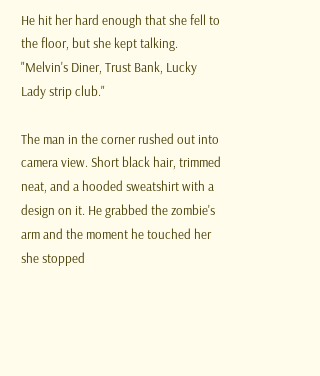He hit her hard enough that she fell to the floor, but she kept talking. "Melvin's Diner, Trust Bank, Lucky Lady strip club."

The man in the corner rushed out into camera view. Short black hair, trimmed neat, and a hooded sweatshirt with a design on it. He grabbed the zombie's arm and the moment he touched her she stopped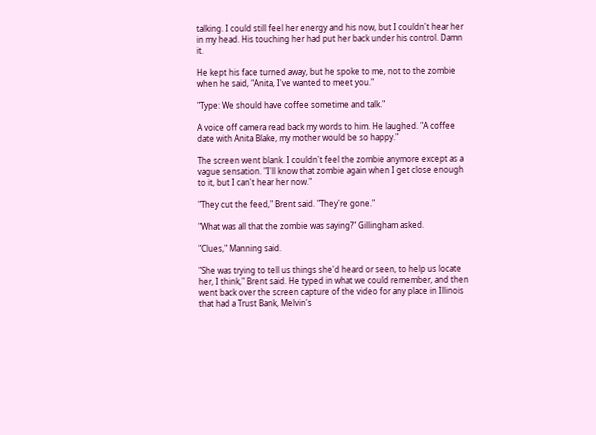talking. I could still feel her energy and his now, but I couldn't hear her in my head. His touching her had put her back under his control. Damn it.

He kept his face turned away, but he spoke to me, not to the zombie when he said, "Anita, I've wanted to meet you."

"Type: We should have coffee sometime and talk."

A voice off camera read back my words to him. He laughed. "A coffee date with Anita Blake, my mother would be so happy."

The screen went blank. I couldn't feel the zombie anymore except as a vague sensation. "I'll know that zombie again when I get close enough to it, but I can't hear her now."

"They cut the feed," Brent said. "They're gone."

"What was all that the zombie was saying?" Gillingham asked.

"Clues," Manning said.

"She was trying to tell us things she'd heard or seen, to help us locate her, I think," Brent said. He typed in what we could remember, and then went back over the screen capture of the video for any place in Illinois that had a Trust Bank, Melvin's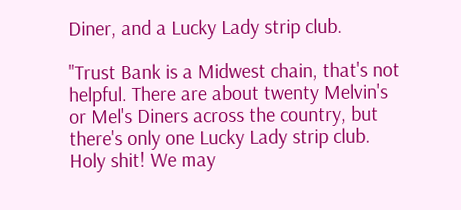Diner, and a Lucky Lady strip club.

"Trust Bank is a Midwest chain, that's not helpful. There are about twenty Melvin's or Mel's Diners across the country, but there's only one Lucky Lady strip club. Holy shit! We may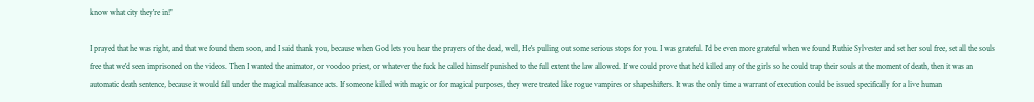know what city they're in!"

I prayed that he was right, and that we found them soon, and I said thank you, because when God lets you hear the prayers of the dead, well, He's pulling out some serious stops for you. I was grateful. I'd be even more grateful when we found Ruthie Sylvester and set her soul free, set all the souls free that we'd seen imprisoned on the videos. Then I wanted the animator, or voodoo priest, or whatever the fuck he called himself punished to the full extent the law allowed. If we could prove that he'd killed any of the girls so he could trap their souls at the moment of death, then it was an automatic death sentence, because it would fall under the magical malfeasance acts. If someone killed with magic or for magical purposes, they were treated like rogue vampires or shapeshifters. It was the only time a warrant of execution could be issued specifically for a live human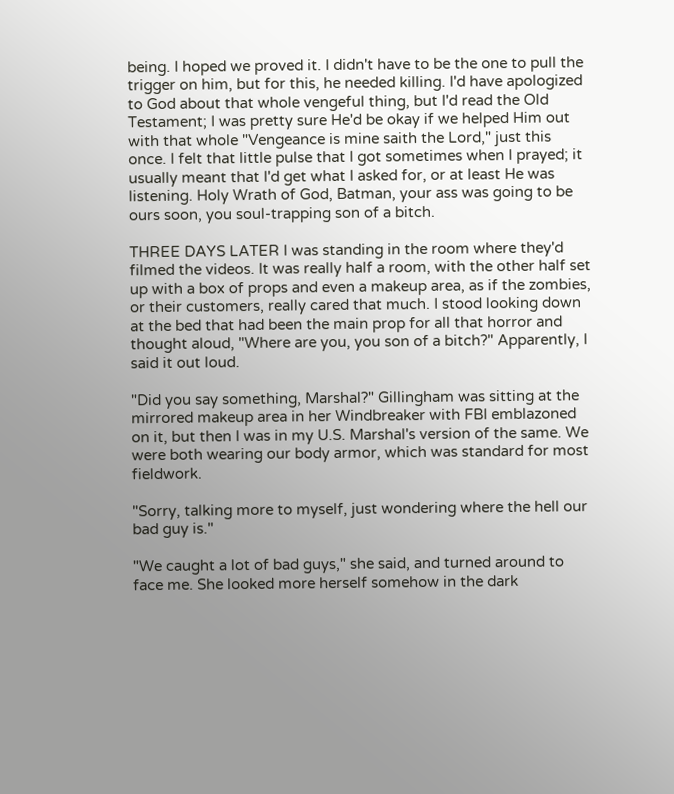being. I hoped we proved it. I didn't have to be the one to pull the trigger on him, but for this, he needed killing. I'd have apologized to God about that whole vengeful thing, but I'd read the Old Testament; I was pretty sure He'd be okay if we helped Him out with that whole "Vengeance is mine saith the Lord," just this once. I felt that little pulse that I got sometimes when I prayed; it usually meant that I'd get what I asked for, or at least He was listening. Holy Wrath of God, Batman, your ass was going to be ours soon, you soul-trapping son of a bitch.

THREE DAYS LATER I was standing in the room where they'd filmed the videos. It was really half a room, with the other half set up with a box of props and even a makeup area, as if the zombies, or their customers, really cared that much. I stood looking down at the bed that had been the main prop for all that horror and thought aloud, "Where are you, you son of a bitch?" Apparently, I said it out loud.

"Did you say something, Marshal?" Gillingham was sitting at the mirrored makeup area in her Windbreaker with FBI emblazoned on it, but then I was in my U.S. Marshal's version of the same. We were both wearing our body armor, which was standard for most fieldwork.

"Sorry, talking more to myself, just wondering where the hell our bad guy is."

"We caught a lot of bad guys," she said, and turned around to face me. She looked more herself somehow in the dark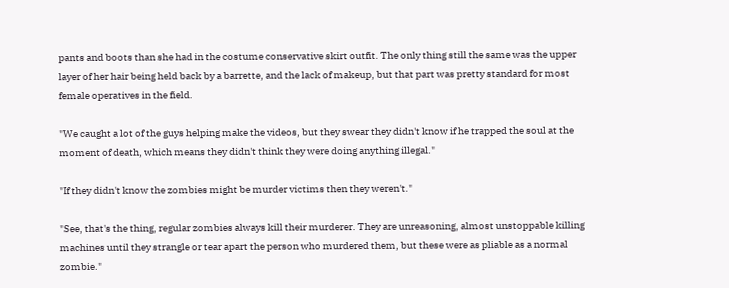pants and boots than she had in the costume conservative skirt outfit. The only thing still the same was the upper layer of her hair being held back by a barrette, and the lack of makeup, but that part was pretty standard for most female operatives in the field.

"We caught a lot of the guys helping make the videos, but they swear they didn't know if he trapped the soul at the moment of death, which means they didn't think they were doing anything illegal."

"If they didn't know the zombies might be murder victims then they weren't."

"See, that's the thing, regular zombies always kill their murderer. They are unreasoning, almost unstoppable killing machines until they strangle or tear apart the person who murdered them, but these were as pliable as a normal zombie."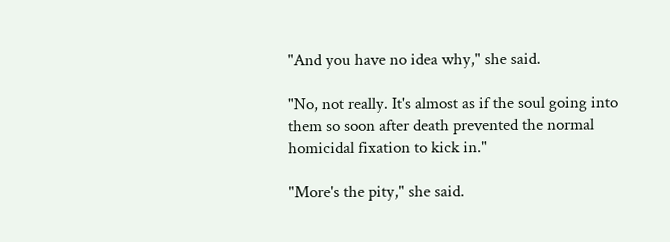"And you have no idea why," she said.

"No, not really. It's almost as if the soul going into them so soon after death prevented the normal homicidal fixation to kick in."

"More's the pity," she said.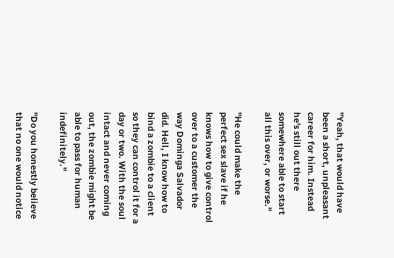"Yeah, that would have been a short, unpleasant career for him. Instead he's still out there somewhere able to start all this over, or worse."

"He could make the perfect sex slave if he knows how to give control over to a customer the way Dominga Salvador did. Hell, I know how to bind a zombie to a client so they can control it for a day or two. With the soul intact and never coming out, the zombie might be able to pass for human indefinitely."

"Do you honestly believe that no one would notice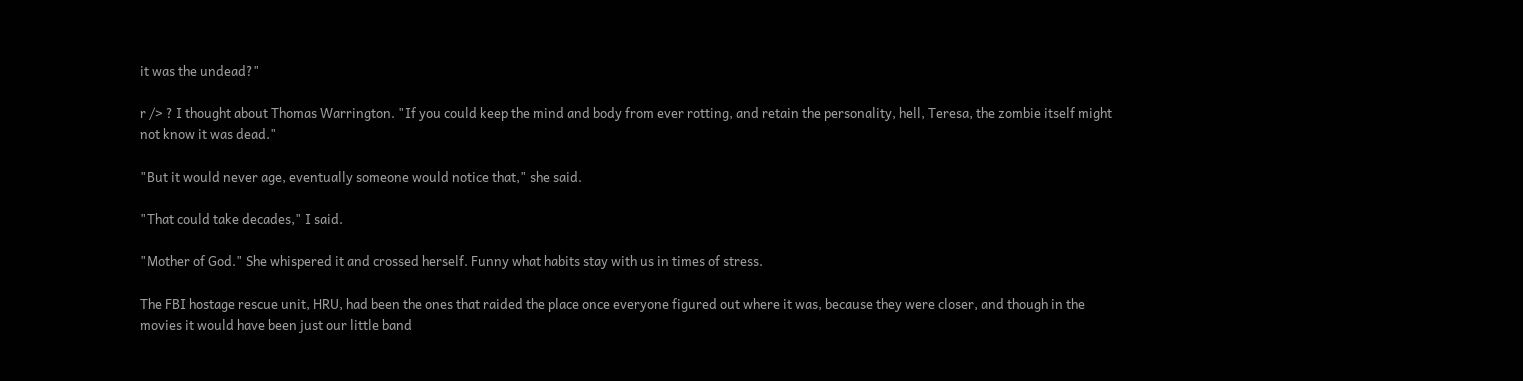it was the undead?"

r /> ? I thought about Thomas Warrington. "If you could keep the mind and body from ever rotting, and retain the personality, hell, Teresa, the zombie itself might not know it was dead."

"But it would never age, eventually someone would notice that," she said.

"That could take decades," I said.

"Mother of God." She whispered it and crossed herself. Funny what habits stay with us in times of stress.

The FBI hostage rescue unit, HRU, had been the ones that raided the place once everyone figured out where it was, because they were closer, and though in the movies it would have been just our little band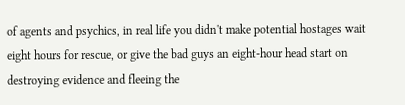of agents and psychics, in real life you didn't make potential hostages wait eight hours for rescue, or give the bad guys an eight-hour head start on destroying evidence and fleeing the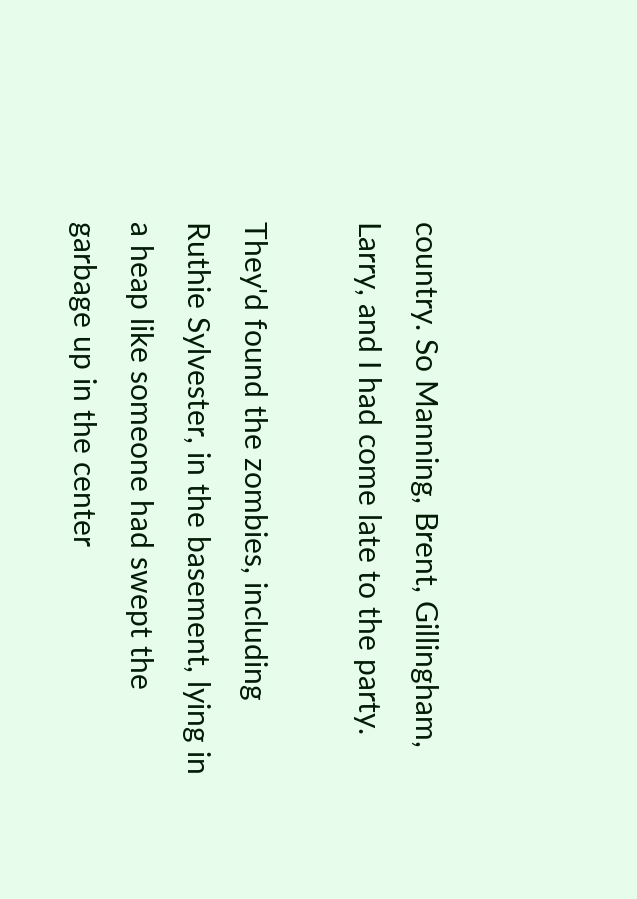country. So Manning, Brent, Gillingham, Larry, and I had come late to the party.

They'd found the zombies, including Ruthie Sylvester, in the basement, lying in a heap like someone had swept the garbage up in the center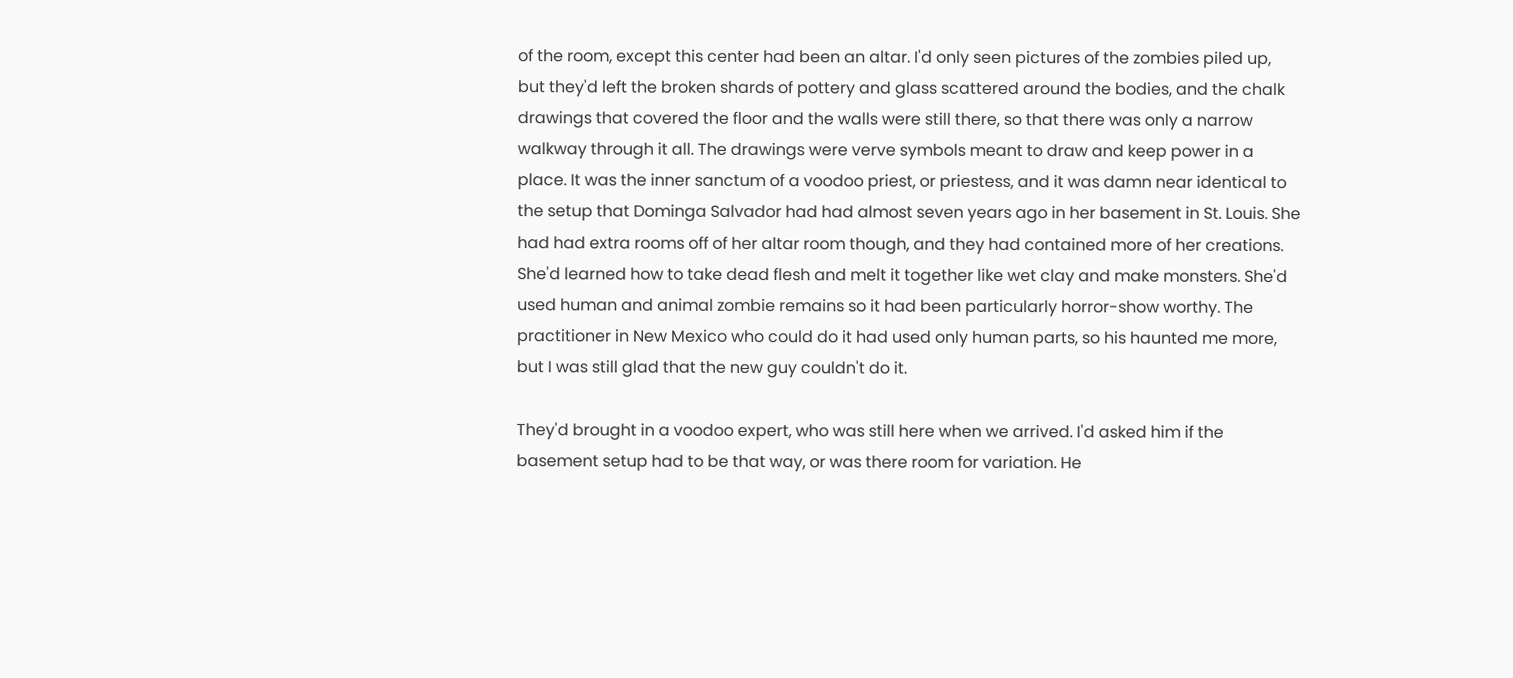of the room, except this center had been an altar. I'd only seen pictures of the zombies piled up, but they'd left the broken shards of pottery and glass scattered around the bodies, and the chalk drawings that covered the floor and the walls were still there, so that there was only a narrow walkway through it all. The drawings were verve symbols meant to draw and keep power in a place. It was the inner sanctum of a voodoo priest, or priestess, and it was damn near identical to the setup that Dominga Salvador had had almost seven years ago in her basement in St. Louis. She had had extra rooms off of her altar room though, and they had contained more of her creations. She'd learned how to take dead flesh and melt it together like wet clay and make monsters. She'd used human and animal zombie remains so it had been particularly horror-show worthy. The practitioner in New Mexico who could do it had used only human parts, so his haunted me more, but I was still glad that the new guy couldn't do it.

They'd brought in a voodoo expert, who was still here when we arrived. I'd asked him if the basement setup had to be that way, or was there room for variation. He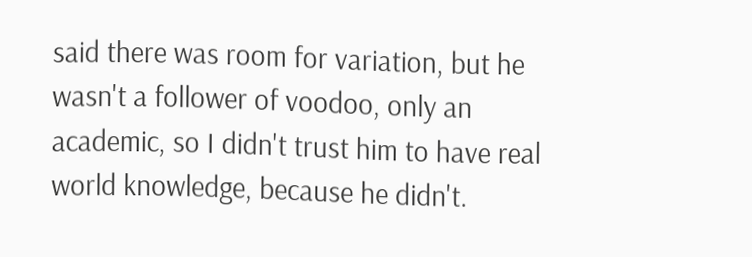said there was room for variation, but he wasn't a follower of voodoo, only an academic, so I didn't trust him to have real world knowledge, because he didn't.